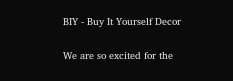BIY - Buy It Yourself Decor

We are so excited for the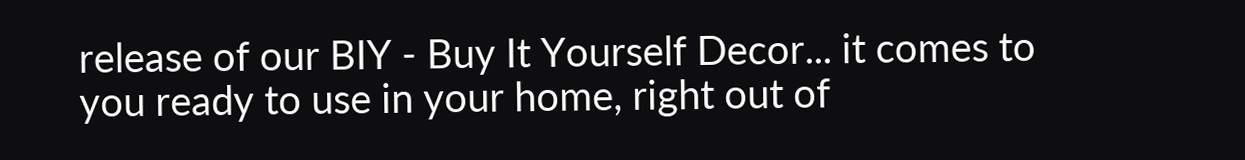release of our BIY - Buy It Yourself Decor... it comes to you ready to use in your home, right out of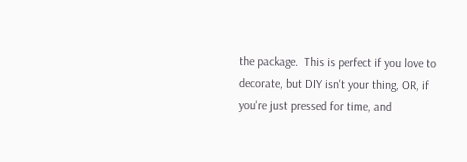the package.  This is perfect if you love to decorate, but DIY isn't your thing, OR, if you're just pressed for time, and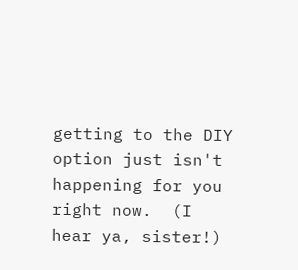getting to the DIY option just isn't happening for you right now.  (I hear ya, sister!)